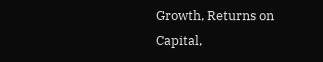Growth, Returns on Capital,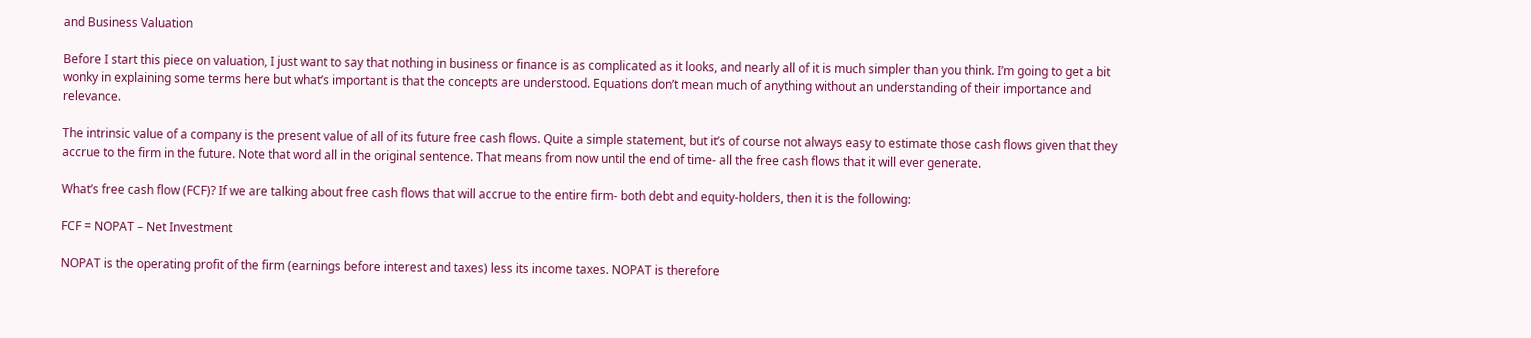and Business Valuation

Before I start this piece on valuation, I just want to say that nothing in business or finance is as complicated as it looks, and nearly all of it is much simpler than you think. I’m going to get a bit wonky in explaining some terms here but what’s important is that the concepts are understood. Equations don’t mean much of anything without an understanding of their importance and relevance.

The intrinsic value of a company is the present value of all of its future free cash flows. Quite a simple statement, but it’s of course not always easy to estimate those cash flows given that they accrue to the firm in the future. Note that word all in the original sentence. That means from now until the end of time- all the free cash flows that it will ever generate.

What’s free cash flow (FCF)? If we are talking about free cash flows that will accrue to the entire firm- both debt and equity-holders, then it is the following:

FCF = NOPAT – Net Investment

NOPAT is the operating profit of the firm (earnings before interest and taxes) less its income taxes. NOPAT is therefore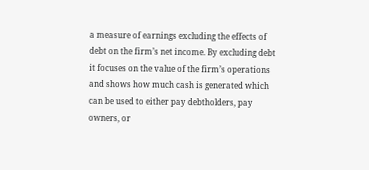a measure of earnings excluding the effects of debt on the firm’s net income. By excluding debt it focuses on the value of the firm’s operations and shows how much cash is generated which can be used to either pay debtholders, pay owners, or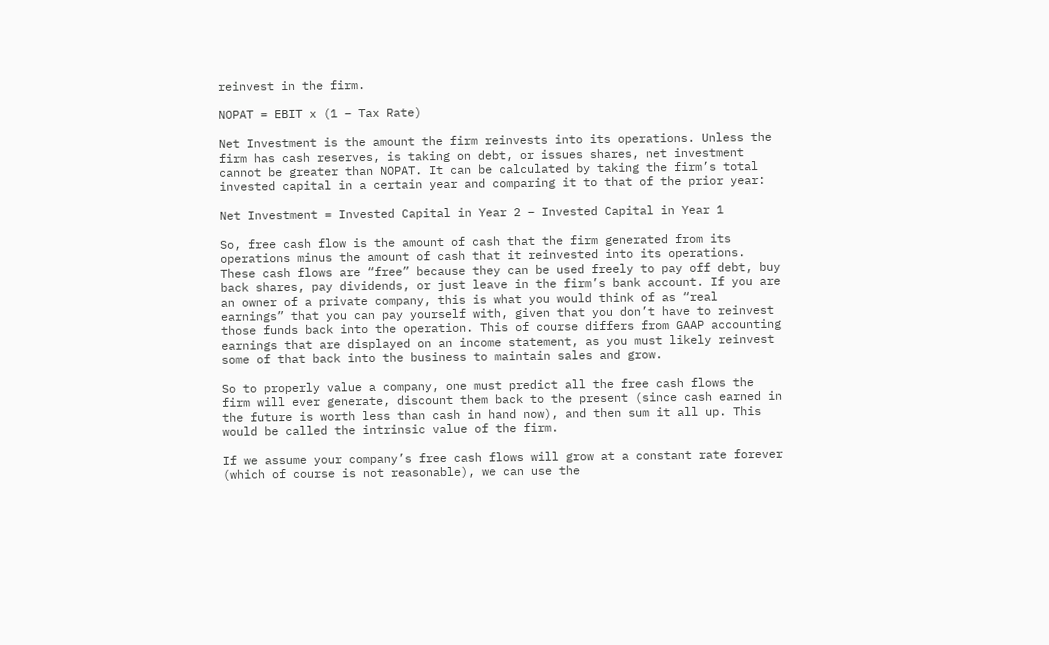reinvest in the firm.

NOPAT = EBIT x (1 – Tax Rate)

Net Investment is the amount the firm reinvests into its operations. Unless the firm has cash reserves, is taking on debt, or issues shares, net investment cannot be greater than NOPAT. It can be calculated by taking the firm’s total invested capital in a certain year and comparing it to that of the prior year:

Net Investment = Invested Capital in Year 2 – Invested Capital in Year 1

So, free cash flow is the amount of cash that the firm generated from its operations minus the amount of cash that it reinvested into its operations. These cash flows are “free” because they can be used freely to pay off debt, buy back shares, pay dividends, or just leave in the firm’s bank account. If you are an owner of a private company, this is what you would think of as “real earnings” that you can pay yourself with, given that you don’t have to reinvest those funds back into the operation. This of course differs from GAAP accounting earnings that are displayed on an income statement, as you must likely reinvest some of that back into the business to maintain sales and grow.

So to properly value a company, one must predict all the free cash flows the firm will ever generate, discount them back to the present (since cash earned in the future is worth less than cash in hand now), and then sum it all up. This would be called the intrinsic value of the firm.

If we assume your company’s free cash flows will grow at a constant rate forever (which of course is not reasonable), we can use the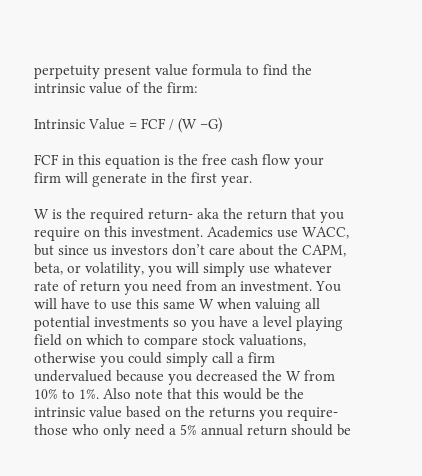perpetuity present value formula to find the intrinsic value of the firm:

Intrinsic Value = FCF / (W –G)

FCF in this equation is the free cash flow your firm will generate in the first year.

W is the required return- aka the return that you require on this investment. Academics use WACC, but since us investors don’t care about the CAPM, beta, or volatility, you will simply use whatever rate of return you need from an investment. You will have to use this same W when valuing all potential investments so you have a level playing field on which to compare stock valuations, otherwise you could simply call a firm undervalued because you decreased the W from 10% to 1%. Also note that this would be the intrinsic value based on the returns you require- those who only need a 5% annual return should be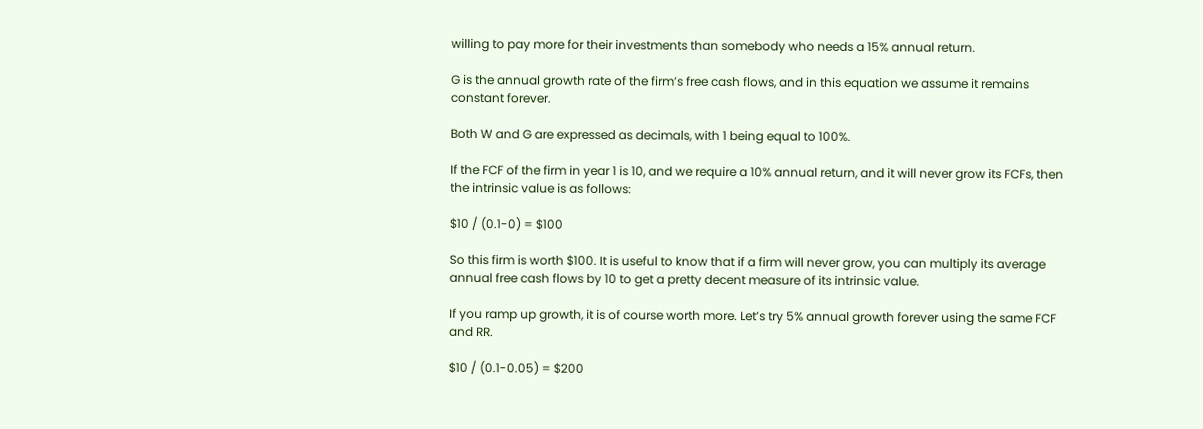willing to pay more for their investments than somebody who needs a 15% annual return.

G is the annual growth rate of the firm’s free cash flows, and in this equation we assume it remains constant forever.

Both W and G are expressed as decimals, with 1 being equal to 100%.

If the FCF of the firm in year 1 is 10, and we require a 10% annual return, and it will never grow its FCFs, then the intrinsic value is as follows:

$10 / (0.1-0) = $100

So this firm is worth $100. It is useful to know that if a firm will never grow, you can multiply its average annual free cash flows by 10 to get a pretty decent measure of its intrinsic value.

If you ramp up growth, it is of course worth more. Let’s try 5% annual growth forever using the same FCF and RR.

$10 / (0.1-0.05) = $200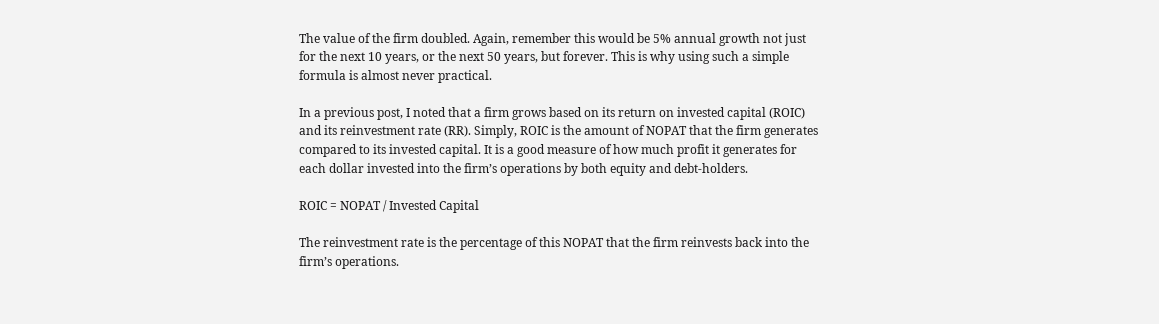The value of the firm doubled. Again, remember this would be 5% annual growth not just for the next 10 years, or the next 50 years, but forever. This is why using such a simple formula is almost never practical.

In a previous post, I noted that a firm grows based on its return on invested capital (ROIC) and its reinvestment rate (RR). Simply, ROIC is the amount of NOPAT that the firm generates compared to its invested capital. It is a good measure of how much profit it generates for each dollar invested into the firm’s operations by both equity and debt-holders.

ROIC = NOPAT / Invested Capital

The reinvestment rate is the percentage of this NOPAT that the firm reinvests back into the firm’s operations.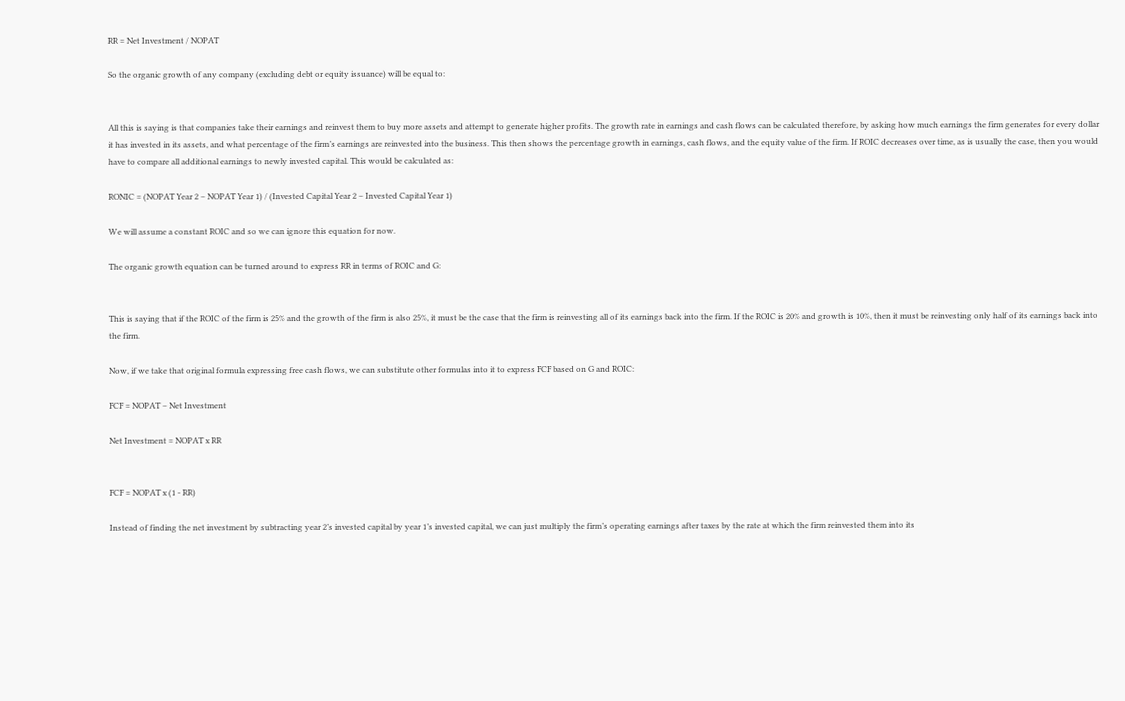RR = Net Investment / NOPAT

So the organic growth of any company (excluding debt or equity issuance) will be equal to:


All this is saying is that companies take their earnings and reinvest them to buy more assets and attempt to generate higher profits. The growth rate in earnings and cash flows can be calculated therefore, by asking how much earnings the firm generates for every dollar it has invested in its assets, and what percentage of the firm’s earnings are reinvested into the business. This then shows the percentage growth in earnings, cash flows, and the equity value of the firm. If ROIC decreases over time, as is usually the case, then you would have to compare all additional earnings to newly invested capital. This would be calculated as:

RONIC = (NOPAT Year 2 – NOPAT Year 1) / (Invested Capital Year 2 – Invested Capital Year 1)

We will assume a constant ROIC and so we can ignore this equation for now.

The organic growth equation can be turned around to express RR in terms of ROIC and G:


This is saying that if the ROIC of the firm is 25% and the growth of the firm is also 25%, it must be the case that the firm is reinvesting all of its earnings back into the firm. If the ROIC is 20% and growth is 10%, then it must be reinvesting only half of its earnings back into the firm.

Now, if we take that original formula expressing free cash flows, we can substitute other formulas into it to express FCF based on G and ROIC:

FCF = NOPAT – Net Investment

Net Investment = NOPAT x RR


FCF = NOPAT x (1 - RR)

Instead of finding the net investment by subtracting year 2’s invested capital by year 1’s invested capital, we can just multiply the firm’s operating earnings after taxes by the rate at which the firm reinvested them into its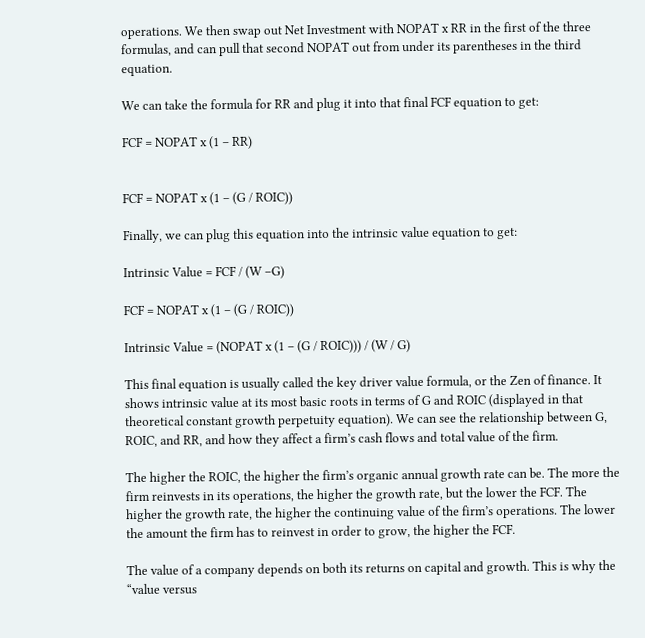operations. We then swap out Net Investment with NOPAT x RR in the first of the three formulas, and can pull that second NOPAT out from under its parentheses in the third equation.

We can take the formula for RR and plug it into that final FCF equation to get:

FCF = NOPAT x (1 – RR)


FCF = NOPAT x (1 – (G / ROIC))

Finally, we can plug this equation into the intrinsic value equation to get:

Intrinsic Value = FCF / (W –G)

FCF = NOPAT x (1 – (G / ROIC))

Intrinsic Value = (NOPAT x (1 – (G / ROIC))) / (W / G)

This final equation is usually called the key driver value formula, or the Zen of finance. It shows intrinsic value at its most basic roots in terms of G and ROIC (displayed in that theoretical constant growth perpetuity equation). We can see the relationship between G, ROIC, and RR, and how they affect a firm’s cash flows and total value of the firm.

The higher the ROIC, the higher the firm’s organic annual growth rate can be. The more the firm reinvests in its operations, the higher the growth rate, but the lower the FCF. The higher the growth rate, the higher the continuing value of the firm’s operations. The lower the amount the firm has to reinvest in order to grow, the higher the FCF.

The value of a company depends on both its returns on capital and growth. This is why the “value versus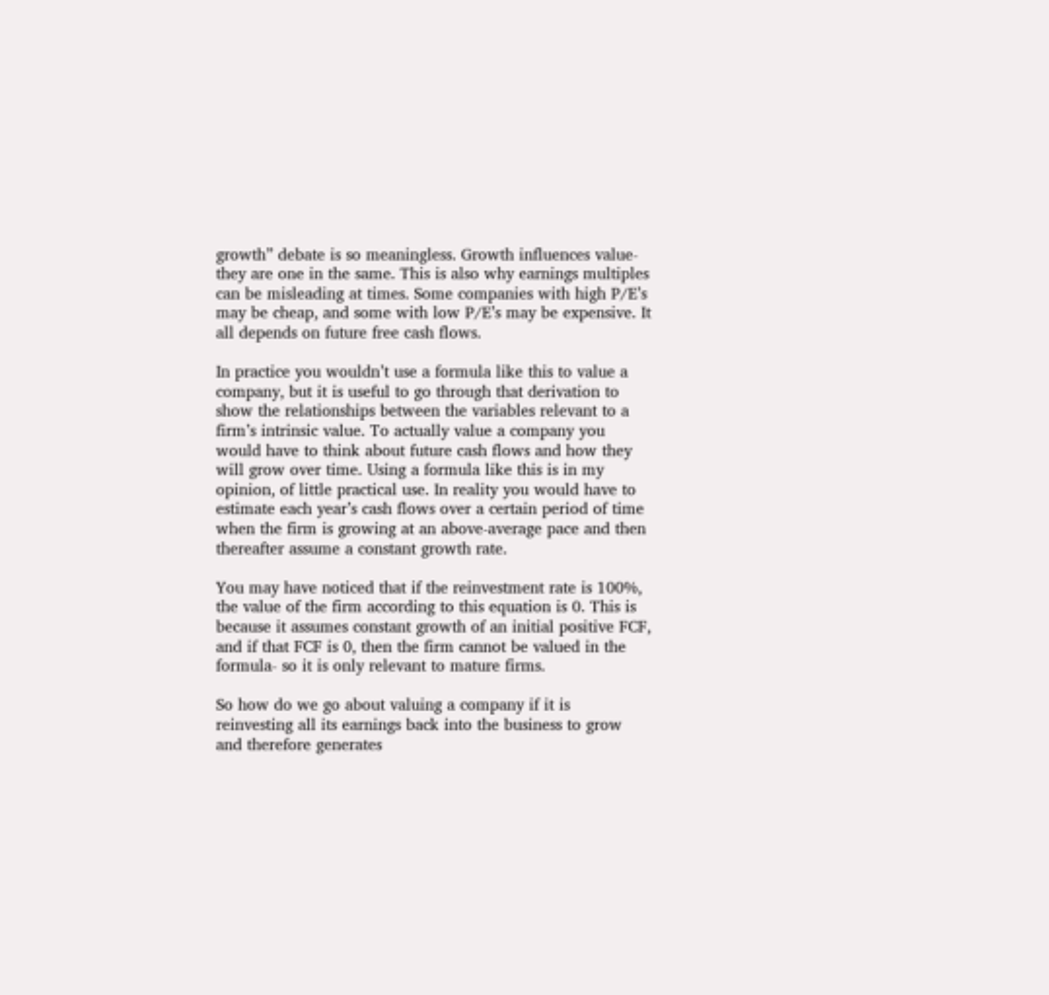growth” debate is so meaningless. Growth influences value- they are one in the same. This is also why earnings multiples can be misleading at times. Some companies with high P/E’s may be cheap, and some with low P/E’s may be expensive. It all depends on future free cash flows.

In practice you wouldn’t use a formula like this to value a company, but it is useful to go through that derivation to show the relationships between the variables relevant to a firm’s intrinsic value. To actually value a company you would have to think about future cash flows and how they will grow over time. Using a formula like this is in my opinion, of little practical use. In reality you would have to estimate each year’s cash flows over a certain period of time when the firm is growing at an above-average pace and then thereafter assume a constant growth rate.

You may have noticed that if the reinvestment rate is 100%, the value of the firm according to this equation is 0. This is because it assumes constant growth of an initial positive FCF, and if that FCF is 0, then the firm cannot be valued in the formula- so it is only relevant to mature firms.

So how do we go about valuing a company if it is reinvesting all its earnings back into the business to grow and therefore generates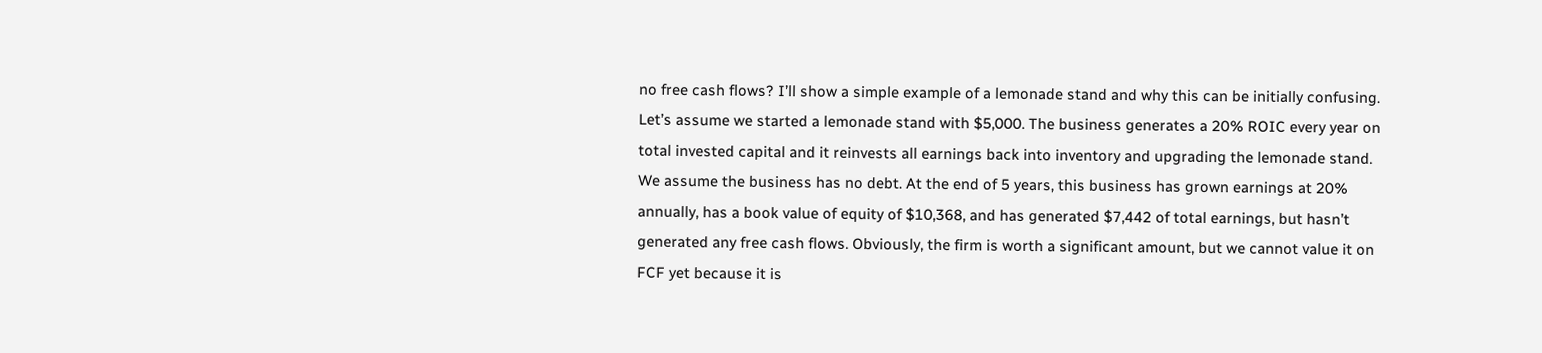no free cash flows? I’ll show a simple example of a lemonade stand and why this can be initially confusing. Let’s assume we started a lemonade stand with $5,000. The business generates a 20% ROIC every year on total invested capital and it reinvests all earnings back into inventory and upgrading the lemonade stand. We assume the business has no debt. At the end of 5 years, this business has grown earnings at 20% annually, has a book value of equity of $10,368, and has generated $7,442 of total earnings, but hasn’t generated any free cash flows. Obviously, the firm is worth a significant amount, but we cannot value it on FCF yet because it is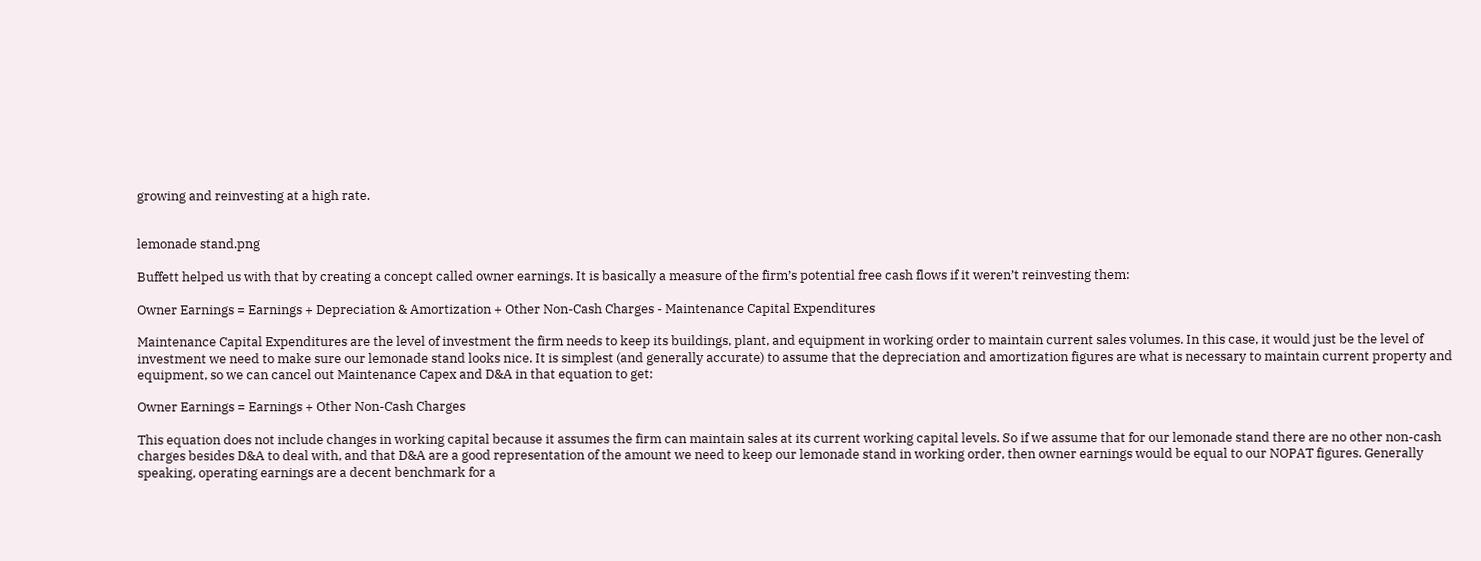growing and reinvesting at a high rate.


lemonade stand.png

Buffett helped us with that by creating a concept called owner earnings. It is basically a measure of the firm’s potential free cash flows if it weren’t reinvesting them:

Owner Earnings = Earnings + Depreciation & Amortization + Other Non-Cash Charges - Maintenance Capital Expenditures

Maintenance Capital Expenditures are the level of investment the firm needs to keep its buildings, plant, and equipment in working order to maintain current sales volumes. In this case, it would just be the level of investment we need to make sure our lemonade stand looks nice. It is simplest (and generally accurate) to assume that the depreciation and amortization figures are what is necessary to maintain current property and equipment, so we can cancel out Maintenance Capex and D&A in that equation to get:

Owner Earnings = Earnings + Other Non-Cash Charges

This equation does not include changes in working capital because it assumes the firm can maintain sales at its current working capital levels. So if we assume that for our lemonade stand there are no other non-cash charges besides D&A to deal with, and that D&A are a good representation of the amount we need to keep our lemonade stand in working order, then owner earnings would be equal to our NOPAT figures. Generally speaking, operating earnings are a decent benchmark for a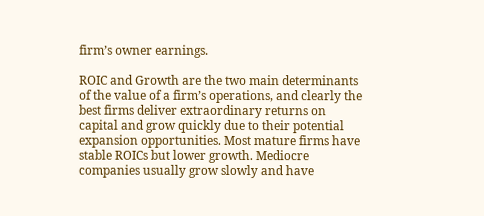firm’s owner earnings.

ROIC and Growth are the two main determinants of the value of a firm’s operations, and clearly the best firms deliver extraordinary returns on capital and grow quickly due to their potential expansion opportunities. Most mature firms have stable ROICs but lower growth. Mediocre companies usually grow slowly and have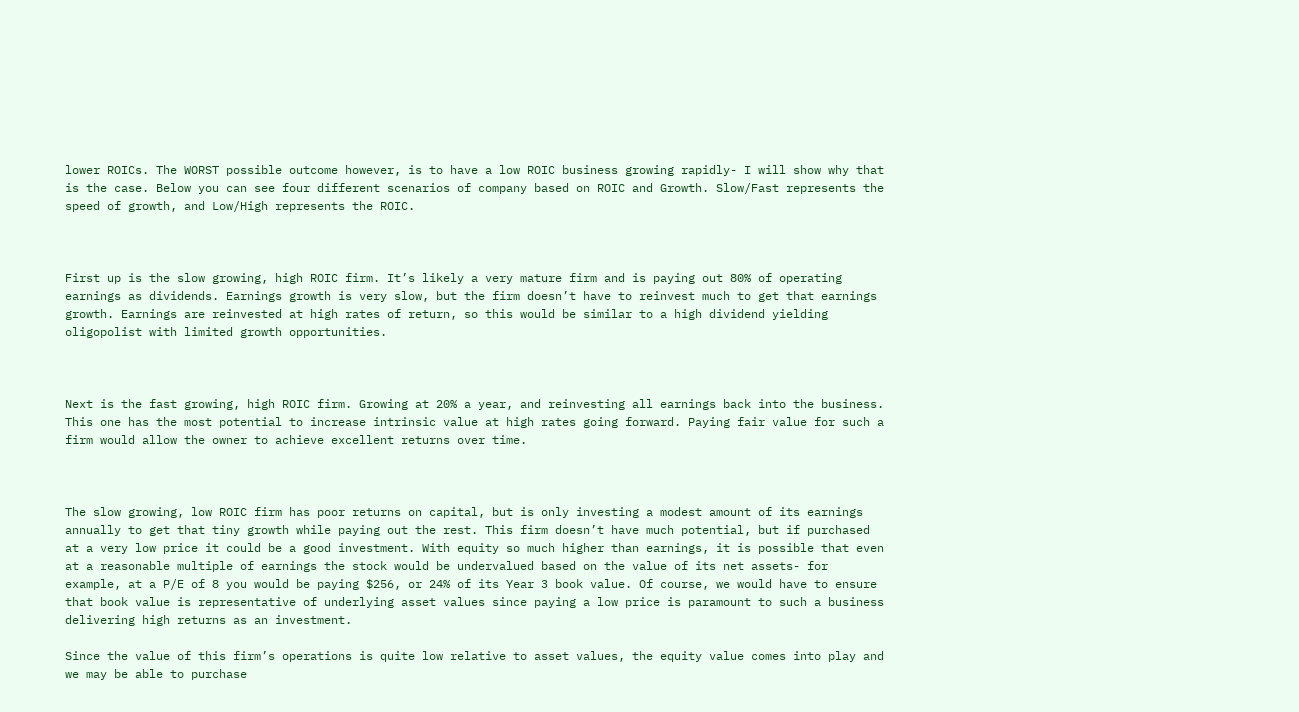lower ROICs. The WORST possible outcome however, is to have a low ROIC business growing rapidly- I will show why that is the case. Below you can see four different scenarios of company based on ROIC and Growth. Slow/Fast represents the speed of growth, and Low/High represents the ROIC.



First up is the slow growing, high ROIC firm. It’s likely a very mature firm and is paying out 80% of operating earnings as dividends. Earnings growth is very slow, but the firm doesn’t have to reinvest much to get that earnings growth. Earnings are reinvested at high rates of return, so this would be similar to a high dividend yielding oligopolist with limited growth opportunities.



Next is the fast growing, high ROIC firm. Growing at 20% a year, and reinvesting all earnings back into the business. This one has the most potential to increase intrinsic value at high rates going forward. Paying fair value for such a firm would allow the owner to achieve excellent returns over time.



The slow growing, low ROIC firm has poor returns on capital, but is only investing a modest amount of its earnings annually to get that tiny growth while paying out the rest. This firm doesn’t have much potential, but if purchased at a very low price it could be a good investment. With equity so much higher than earnings, it is possible that even at a reasonable multiple of earnings the stock would be undervalued based on the value of its net assets- for example, at a P/E of 8 you would be paying $256, or 24% of its Year 3 book value. Of course, we would have to ensure that book value is representative of underlying asset values since paying a low price is paramount to such a business delivering high returns as an investment.

Since the value of this firm’s operations is quite low relative to asset values, the equity value comes into play and we may be able to purchase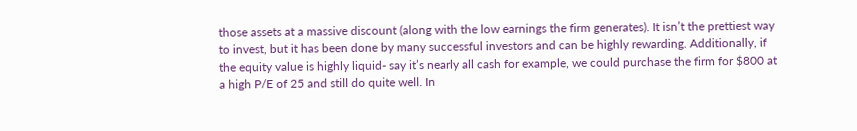those assets at a massive discount (along with the low earnings the firm generates). It isn’t the prettiest way to invest, but it has been done by many successful investors and can be highly rewarding. Additionally, if the equity value is highly liquid- say it’s nearly all cash for example, we could purchase the firm for $800 at a high P/E of 25 and still do quite well. In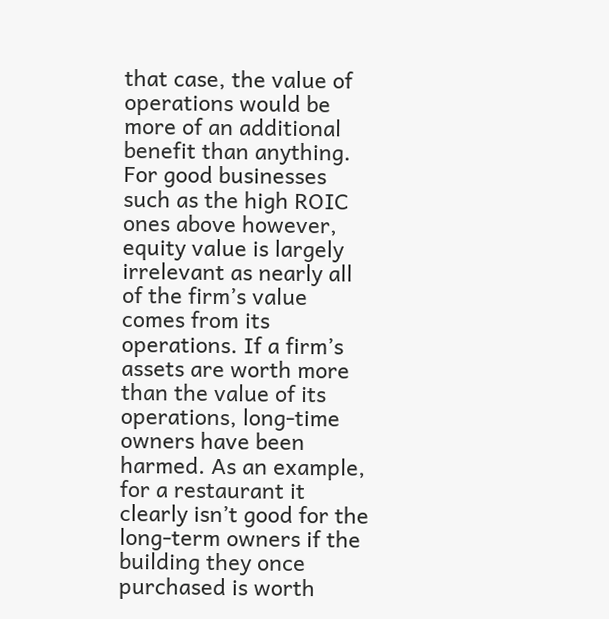that case, the value of operations would be more of an additional benefit than anything. For good businesses such as the high ROIC ones above however, equity value is largely irrelevant as nearly all of the firm’s value comes from its operations. If a firm’s assets are worth more than the value of its operations, long-time owners have been harmed. As an example, for a restaurant it clearly isn’t good for the long-term owners if the building they once purchased is worth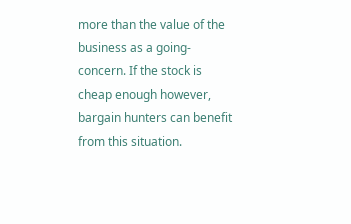more than the value of the business as a going-concern. If the stock is cheap enough however, bargain hunters can benefit from this situation.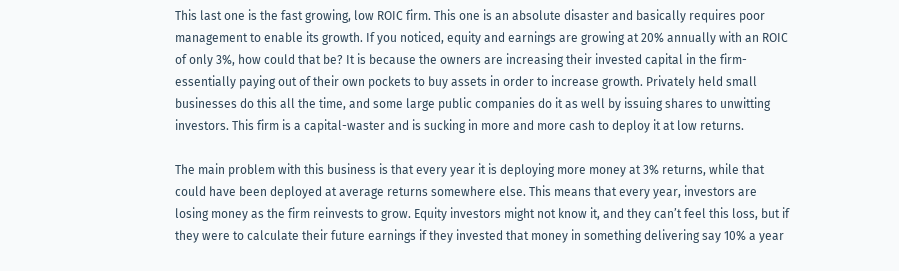This last one is the fast growing, low ROIC firm. This one is an absolute disaster and basically requires poor management to enable its growth. If you noticed, equity and earnings are growing at 20% annually with an ROIC of only 3%, how could that be? It is because the owners are increasing their invested capital in the firm- essentially paying out of their own pockets to buy assets in order to increase growth. Privately held small businesses do this all the time, and some large public companies do it as well by issuing shares to unwitting investors. This firm is a capital-waster and is sucking in more and more cash to deploy it at low returns.

The main problem with this business is that every year it is deploying more money at 3% returns, while that could have been deployed at average returns somewhere else. This means that every year, investors are losing money as the firm reinvests to grow. Equity investors might not know it, and they can’t feel this loss, but if they were to calculate their future earnings if they invested that money in something delivering say 10% a year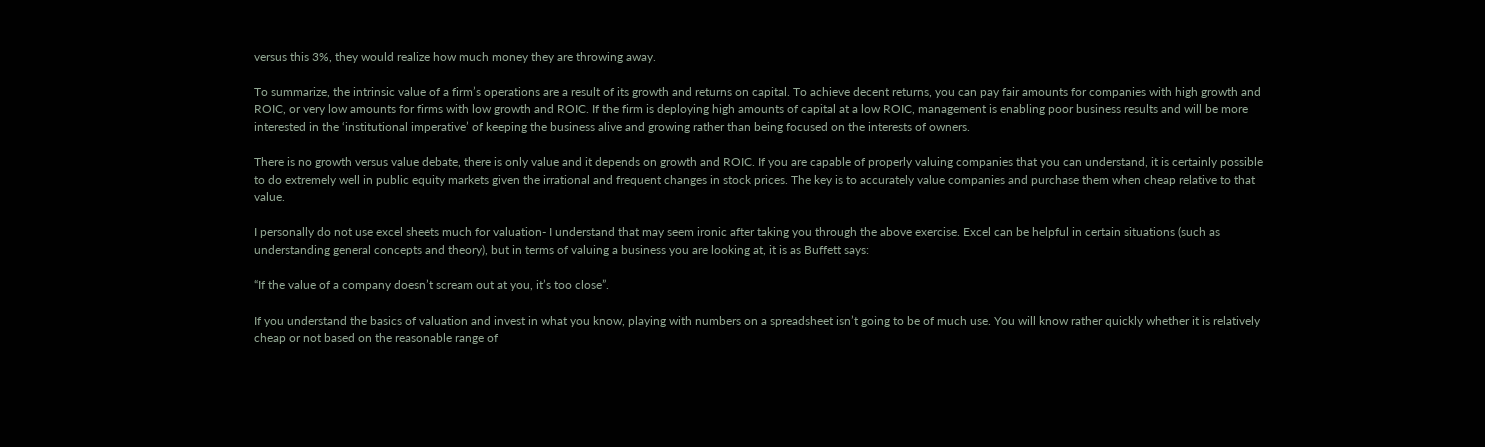versus this 3%, they would realize how much money they are throwing away.

To summarize, the intrinsic value of a firm’s operations are a result of its growth and returns on capital. To achieve decent returns, you can pay fair amounts for companies with high growth and ROIC, or very low amounts for firms with low growth and ROIC. If the firm is deploying high amounts of capital at a low ROIC, management is enabling poor business results and will be more interested in the ‘institutional imperative’ of keeping the business alive and growing rather than being focused on the interests of owners.

There is no growth versus value debate, there is only value and it depends on growth and ROIC. If you are capable of properly valuing companies that you can understand, it is certainly possible to do extremely well in public equity markets given the irrational and frequent changes in stock prices. The key is to accurately value companies and purchase them when cheap relative to that value.

I personally do not use excel sheets much for valuation- I understand that may seem ironic after taking you through the above exercise. Excel can be helpful in certain situations (such as understanding general concepts and theory), but in terms of valuing a business you are looking at, it is as Buffett says:

“If the value of a company doesn’t scream out at you, it’s too close”.

If you understand the basics of valuation and invest in what you know, playing with numbers on a spreadsheet isn’t going to be of much use. You will know rather quickly whether it is relatively cheap or not based on the reasonable range of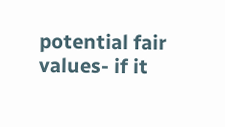potential fair values- if it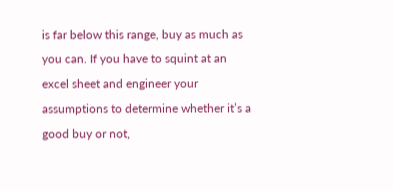is far below this range, buy as much as you can. If you have to squint at an excel sheet and engineer your assumptions to determine whether it’s a good buy or not,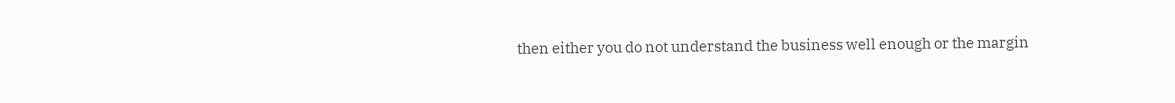then either you do not understand the business well enough or the margin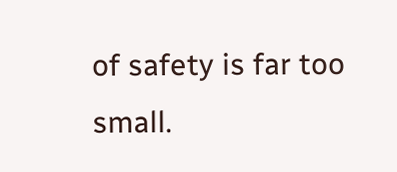of safety is far too small.